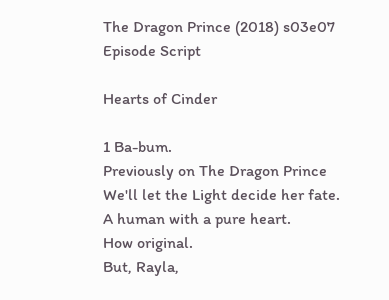The Dragon Prince (2018) s03e07 Episode Script

Hearts of Cinder

1 Ba-bum.
Previously on The Dragon Prince We'll let the Light decide her fate.
A human with a pure heart.
How original.
But, Rayla,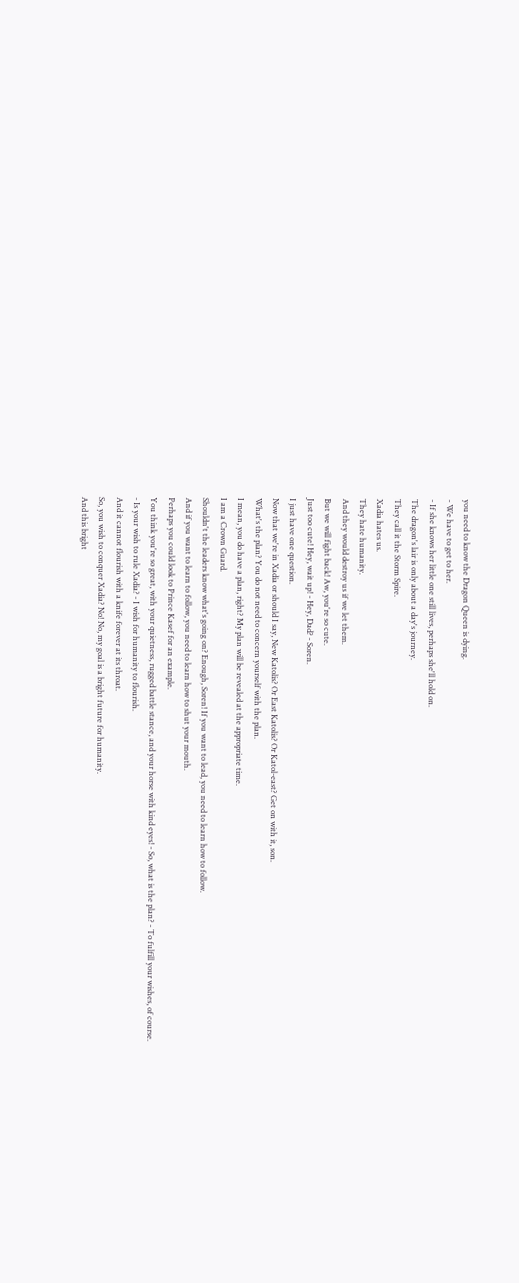you need to know the Dragon Queen is dying.
- We have to get to her.
- If she knows her little one still lives, perhaps she'll hold on.
The dragon's lair is only about a day's journey.
They call it the Storm Spire.
Xadia hates us.
They hate humanity.
And they would destroy us if we let them.
But we will fight back! Aw, you're so cute.
Just too cute! Hey, wait up! - Hey, Dad? - Soren.
I just have one question.
Now that we're in Xadia or should I say, New Katolis? Or East Katolis? Or Katol-east? Get on with it, son.
What's the plan? You do not need to concern yourself with the plan.
I mean, you do have a plan, right? My plan will be revealed at the appropriate time.
I am a Crown Guard.
Shouldn't the leaders know what's going on? Enough, Soren! If you want to lead, you need to learn how to follow.
And if you want to learn to follow, you need to learn how to shut your mouth.
Perhaps you could look to Prince Kasef for an example.
You think you're so great, with your quietness, rugged battle stance, and your horse with kind eyes! - So, what is the plan? - To fulfill your wishes, of course.
- Is your wish to rule Xadia? - I wish for humanity to flourish.
And it cannot flourish with a knife forever at its throat.
So, you wish to conquer Xadia? No! No, my goal is a bright future for humanity.
And this bright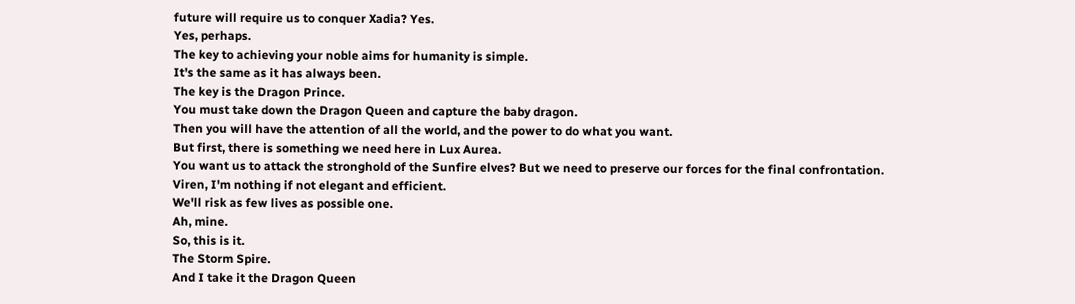future will require us to conquer Xadia? Yes.
Yes, perhaps.
The key to achieving your noble aims for humanity is simple.
It's the same as it has always been.
The key is the Dragon Prince.
You must take down the Dragon Queen and capture the baby dragon.
Then you will have the attention of all the world, and the power to do what you want.
But first, there is something we need here in Lux Aurea.
You want us to attack the stronghold of the Sunfire elves? But we need to preserve our forces for the final confrontation.
Viren, I'm nothing if not elegant and efficient.
We'll risk as few lives as possible one.
Ah, mine.
So, this is it.
The Storm Spire.
And I take it the Dragon Queen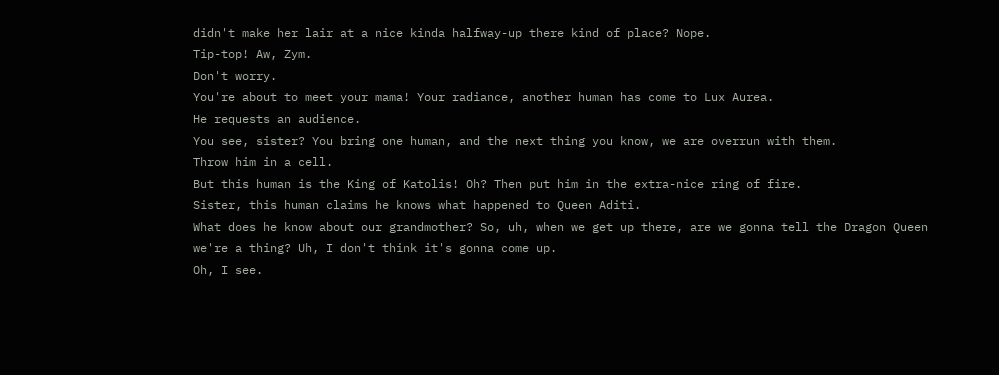didn't make her lair at a nice kinda halfway-up there kind of place? Nope.
Tip-top! Aw, Zym.
Don't worry.
You're about to meet your mama! Your radiance, another human has come to Lux Aurea.
He requests an audience.
You see, sister? You bring one human, and the next thing you know, we are overrun with them.
Throw him in a cell.
But this human is the King of Katolis! Oh? Then put him in the extra-nice ring of fire.
Sister, this human claims he knows what happened to Queen Aditi.
What does he know about our grandmother? So, uh, when we get up there, are we gonna tell the Dragon Queen we're a thing? Uh, I don't think it's gonna come up.
Oh, I see.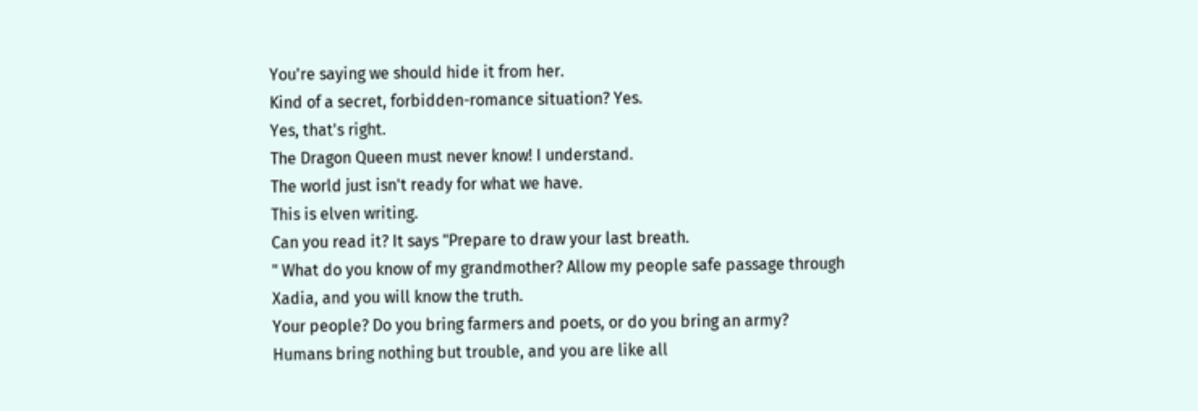You're saying we should hide it from her.
Kind of a secret, forbidden-romance situation? Yes.
Yes, that's right.
The Dragon Queen must never know! I understand.
The world just isn't ready for what we have.
This is elven writing.
Can you read it? It says "Prepare to draw your last breath.
" What do you know of my grandmother? Allow my people safe passage through Xadia, and you will know the truth.
Your people? Do you bring farmers and poets, or do you bring an army? Humans bring nothing but trouble, and you are like all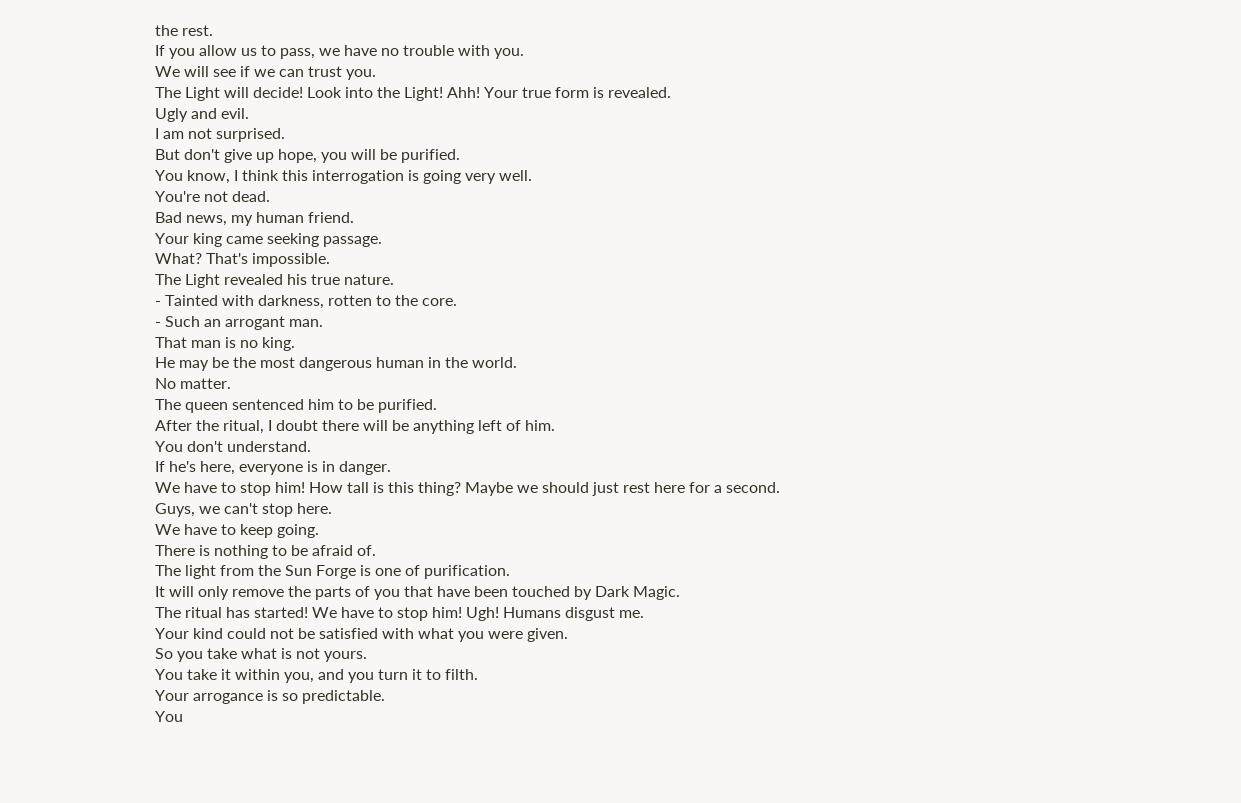the rest.
If you allow us to pass, we have no trouble with you.
We will see if we can trust you.
The Light will decide! Look into the Light! Ahh! Your true form is revealed.
Ugly and evil.
I am not surprised.
But don't give up hope, you will be purified.
You know, I think this interrogation is going very well.
You're not dead.
Bad news, my human friend.
Your king came seeking passage.
What? That's impossible.
The Light revealed his true nature.
- Tainted with darkness, rotten to the core.
- Such an arrogant man.
That man is no king.
He may be the most dangerous human in the world.
No matter.
The queen sentenced him to be purified.
After the ritual, I doubt there will be anything left of him.
You don't understand.
If he's here, everyone is in danger.
We have to stop him! How tall is this thing? Maybe we should just rest here for a second.
Guys, we can't stop here.
We have to keep going.
There is nothing to be afraid of.
The light from the Sun Forge is one of purification.
It will only remove the parts of you that have been touched by Dark Magic.
The ritual has started! We have to stop him! Ugh! Humans disgust me.
Your kind could not be satisfied with what you were given.
So you take what is not yours.
You take it within you, and you turn it to filth.
Your arrogance is so predictable.
You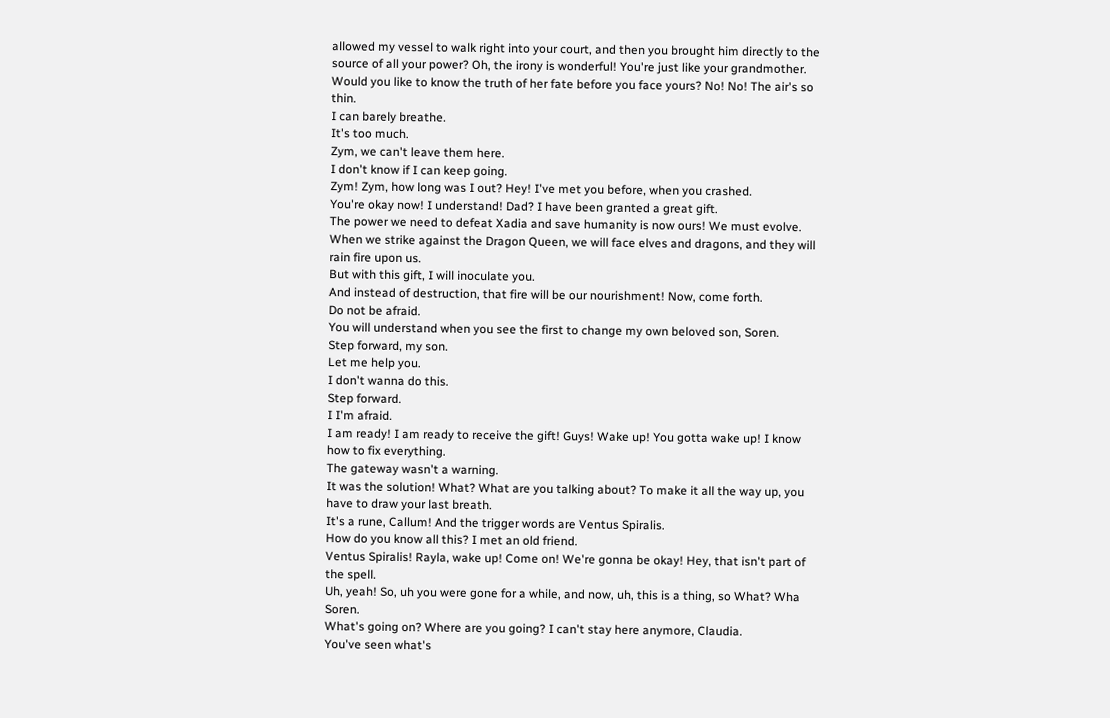allowed my vessel to walk right into your court, and then you brought him directly to the source of all your power? Oh, the irony is wonderful! You're just like your grandmother.
Would you like to know the truth of her fate before you face yours? No! No! The air's so thin.
I can barely breathe.
It's too much.
Zym, we can't leave them here.
I don't know if I can keep going.
Zym! Zym, how long was I out? Hey! I've met you before, when you crashed.
You're okay now! I understand! Dad? I have been granted a great gift.
The power we need to defeat Xadia and save humanity is now ours! We must evolve.
When we strike against the Dragon Queen, we will face elves and dragons, and they will rain fire upon us.
But with this gift, I will inoculate you.
And instead of destruction, that fire will be our nourishment! Now, come forth.
Do not be afraid.
You will understand when you see the first to change my own beloved son, Soren.
Step forward, my son.
Let me help you.
I don't wanna do this.
Step forward.
I I'm afraid.
I am ready! I am ready to receive the gift! Guys! Wake up! You gotta wake up! I know how to fix everything.
The gateway wasn't a warning.
It was the solution! What? What are you talking about? To make it all the way up, you have to draw your last breath.
It's a rune, Callum! And the trigger words are Ventus Spiralis.
How do you know all this? I met an old friend.
Ventus Spiralis! Rayla, wake up! Come on! We're gonna be okay! Hey, that isn't part of the spell.
Uh, yeah! So, uh you were gone for a while, and now, uh, this is a thing, so What? Wha Soren.
What's going on? Where are you going? I can't stay here anymore, Claudia.
You've seen what's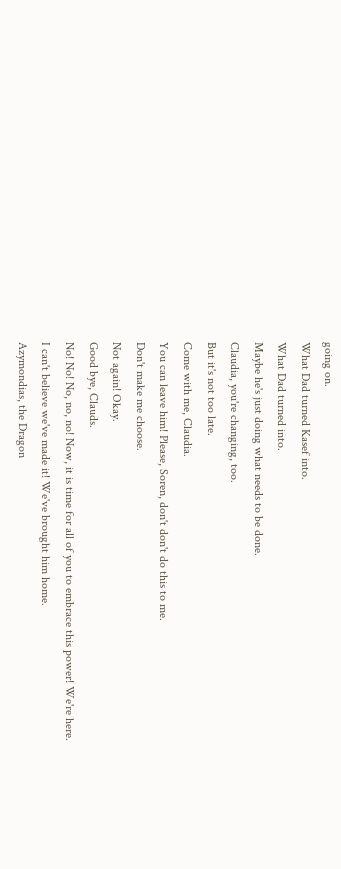going on.
What Dad turned Kasef into.
What Dad turned into.
Maybe he's just doing what needs to be done.
Claudia, you're changing, too.
But it's not too late.
Come with me, Claudia.
You can leave him! Please, Soren, don't don't do this to me.
Don't make me choose.
Not again! Okay.
Good bye, Clauds.
No! No! No, no, no! Now, it is time for all of you to embrace this power! We're here.
I can't believe we've made it! We've brought him home.
Azymondias, the Dragon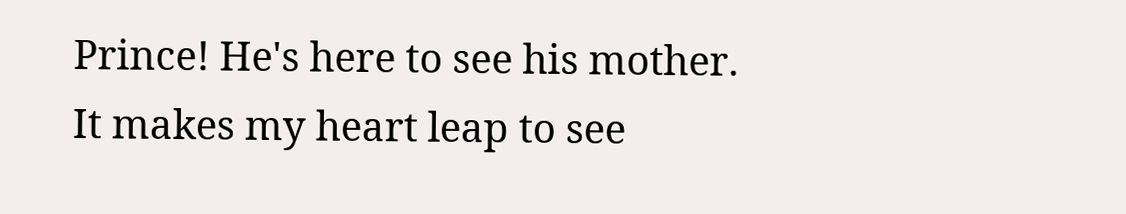Prince! He's here to see his mother.
It makes my heart leap to see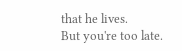that he lives.
But you're too late.